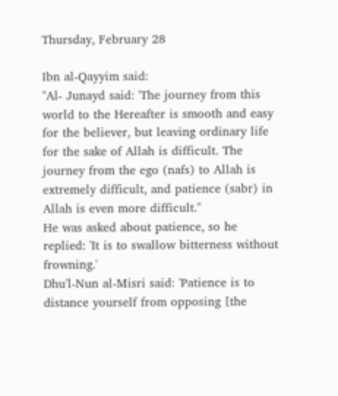Thursday, February 28

Ibn al-Qayyim said:
"Al- Junayd said: 'The journey from this world to the Hereafter is smooth and easy for the believer, but leaving ordinary life for the sake of Allah is difficult. The journey from the ego (nafs) to Allah is extremely difficult, and patience (sabr) in Allah is even more difficult."
He was asked about patience, so he replied: 'It is to swallow bitterness without frowning.'
Dhu'l-Nun al-Misri said: 'Patience is to distance yourself from opposing [the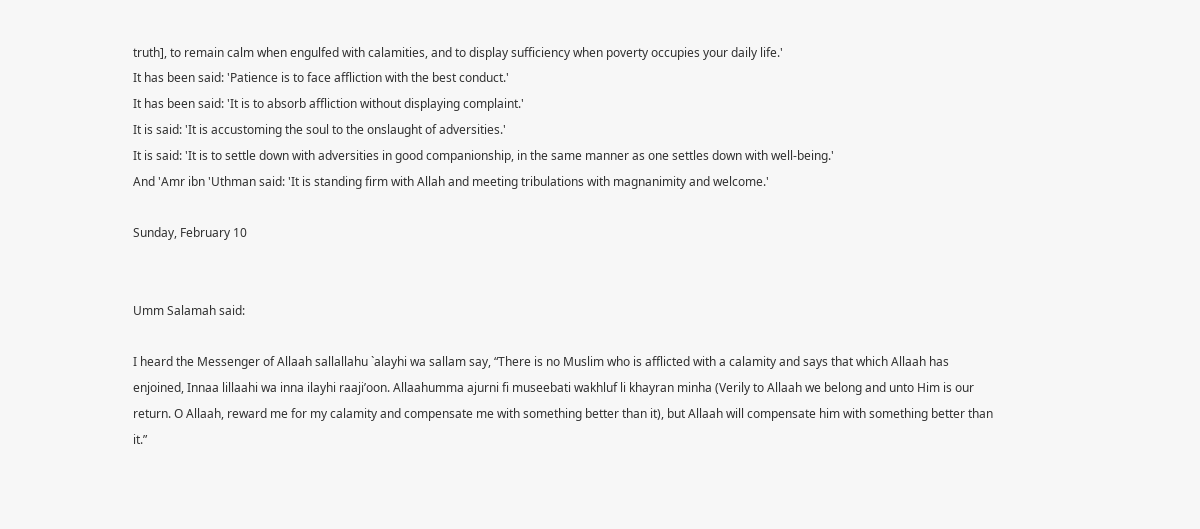truth], to remain calm when engulfed with calamities, and to display sufficiency when poverty occupies your daily life.'
It has been said: 'Patience is to face affliction with the best conduct.'
It has been said: 'It is to absorb affliction without displaying complaint.'
It is said: 'It is accustoming the soul to the onslaught of adversities.'
It is said: 'It is to settle down with adversities in good companionship, in the same manner as one settles down with well-being.'
And 'Amr ibn 'Uthman said: 'It is standing firm with Allah and meeting tribulations with magnanimity and welcome.'

Sunday, February 10


Umm Salamah said:

I heard the Messenger of Allaah sallallahu `alayhi wa sallam say, “There is no Muslim who is afflicted with a calamity and says that which Allaah has enjoined, Innaa lillaahi wa inna ilayhi raaji’oon. Allaahumma ajurni fi museebati wakhluf li khayran minha (Verily to Allaah we belong and unto Him is our return. O Allaah, reward me for my calamity and compensate me with something better than it), but Allaah will compensate him with something better than it.”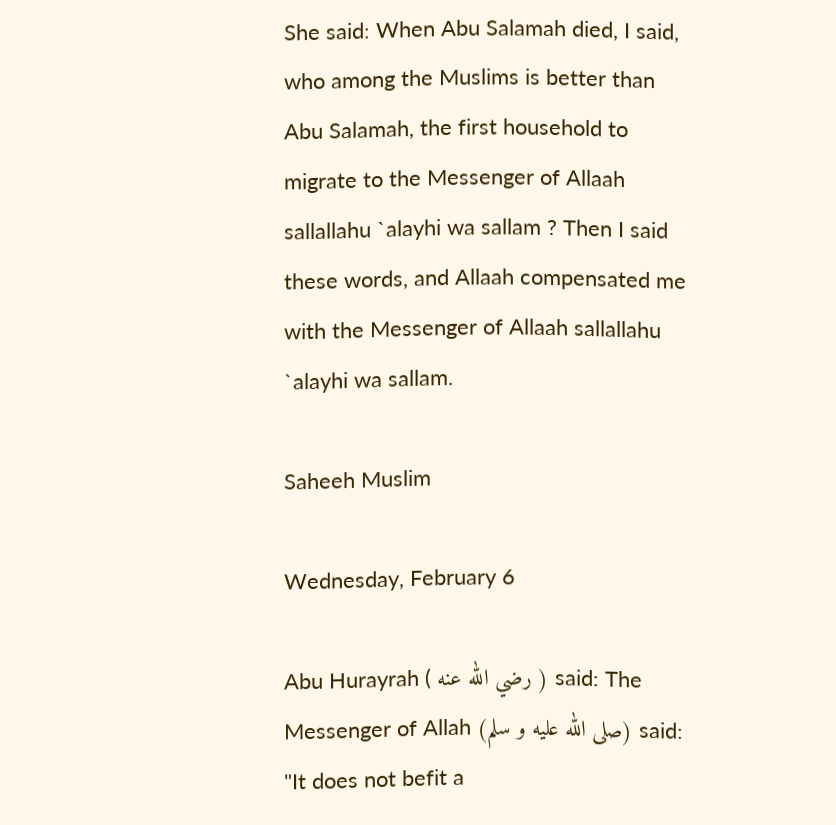She said: When Abu Salamah died, I said, who among the Muslims is better than Abu Salamah, the first household to migrate to the Messenger of Allaah sallallahu `alayhi wa sallam ? Then I said these words, and Allaah compensated me with the Messenger of Allaah sallallahu `alayhi wa sallam.

Saheeh Muslim

Wednesday, February 6

Abu Hurayrah ( رضي الله عنه ) said: The Messenger of Allah (صلى الله عليه و سلم) said: "It does not befit a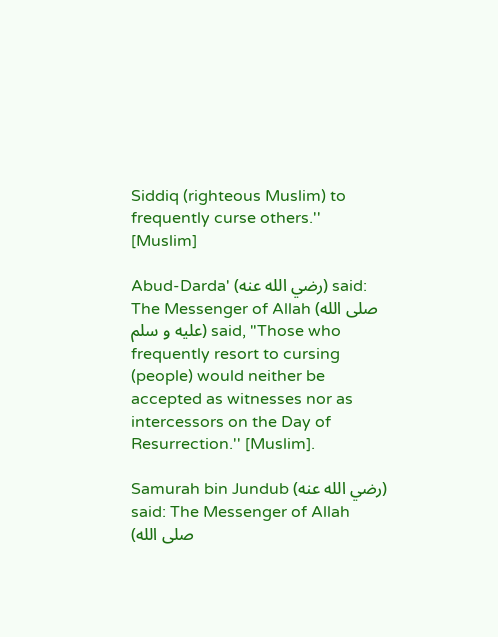Siddiq (righteous Muslim) to frequently curse others.'' [Muslim]

Abud-Darda' (رضي الله عنه) said: The Messenger of Allah (صلى الله عليه و سلم) said, "Those who frequently resort to cursing (people) would neither be accepted as witnesses nor as intercessors on the Day of Resurrection.'' [Muslim].

Samurah bin Jundub (رضي الله عنه) said: The Messenger of Allah (صلى الله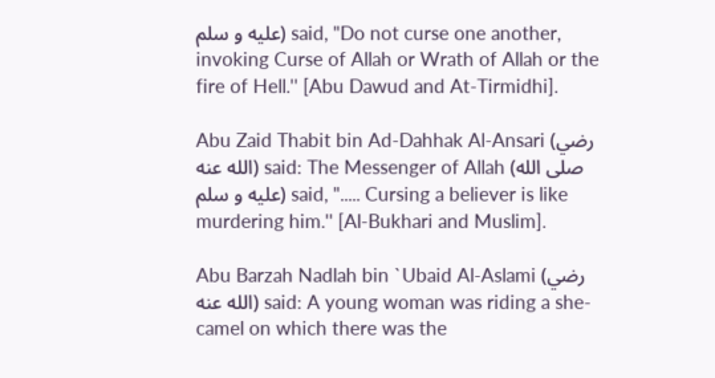عليه و سلم) said, "Do not curse one another, invoking Curse of Allah or Wrath of Allah or the fire of Hell.'' [Abu Dawud and At-Tirmidhi].

Abu Zaid Thabit bin Ad-Dahhak Al-Ansari (رضي الله عنه) said: The Messenger of Allah (صلى الله عليه و سلم) said, "..... Cursing a believer is like murdering him.'' [Al-Bukhari and Muslim].

Abu Barzah Nadlah bin `Ubaid Al-Aslami (رضي الله عنه) said: A young woman was riding a she-camel on which there was the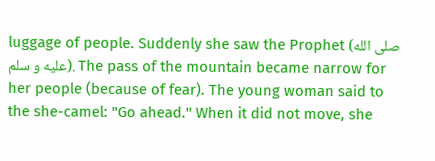luggage of people. Suddenly she saw the Prophet (صلى الله عليه و سلم). The pass of the mountain became narrow for her people (because of fear). The young woman said to the she-camel: "Go ahead.'' When it did not move, she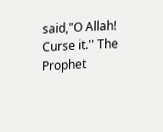said,"O Allah! Curse it.'' The Prophet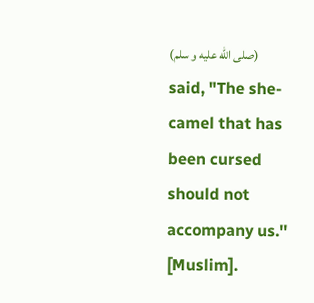(صلى الله عليه و سلم) said, "The she-camel that has been cursed should not accompany us.'' [Muslim].